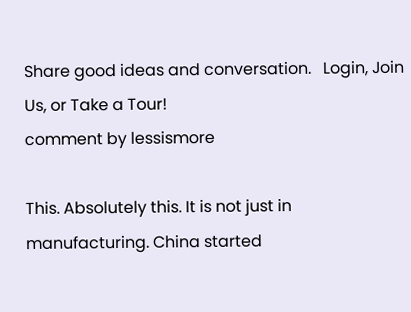Share good ideas and conversation.   Login, Join Us, or Take a Tour!
comment by lessismore

This. Absolutely this. It is not just in manufacturing. China started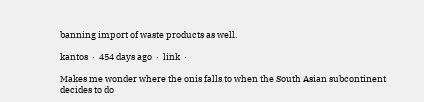banning import of waste products as well.

kantos  ·  454 days ago  ·  link  ·

Makes me wonder where the onis falls to when the South Asian subcontinent decides to do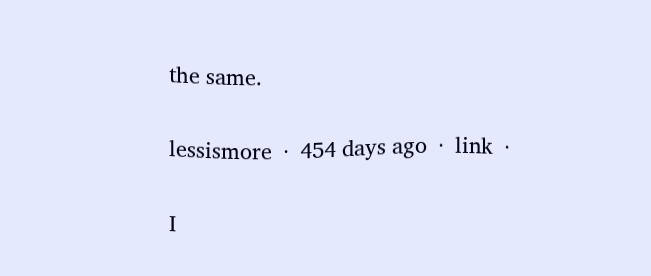the same.

lessismore  ·  454 days ago  ·  link  ·

I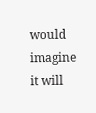would imagine it will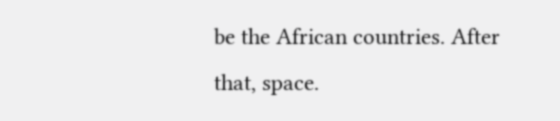be the African countries. After that, space.